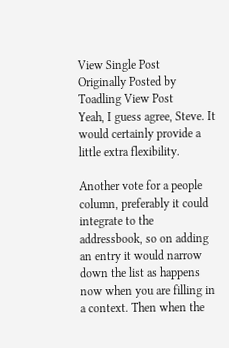View Single Post
Originally Posted by Toadling View Post
Yeah, I guess agree, Steve. It would certainly provide a little extra flexibility.

Another vote for a people column, preferably it could integrate to the addressbook, so on adding an entry it would narrow down the list as happens now when you are filling in a context. Then when the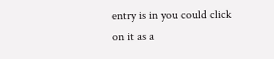entry is in you could click on it as a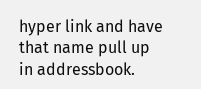hyper link and have that name pull up in addressbook.